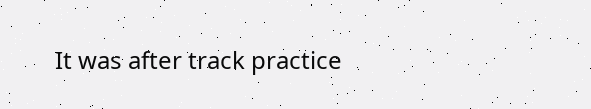It was after track practice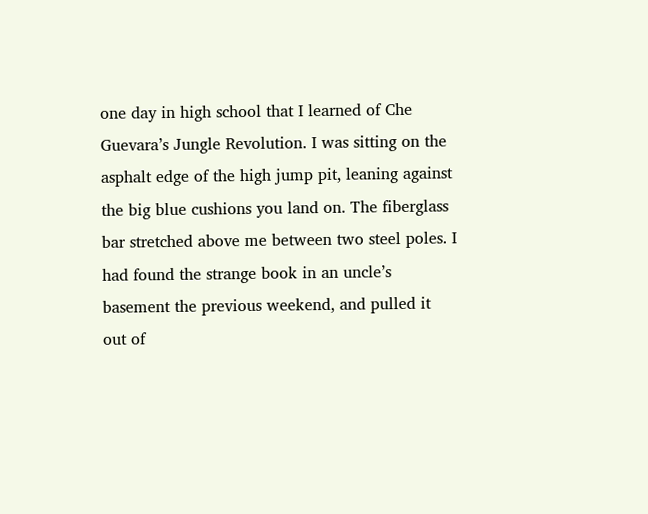one day in high school that I learned of Che Guevara’s Jungle Revolution. I was sitting on the asphalt edge of the high jump pit, leaning against the big blue cushions you land on. The fiberglass bar stretched above me between two steel poles. I had found the strange book in an uncle’s basement the previous weekend, and pulled it out of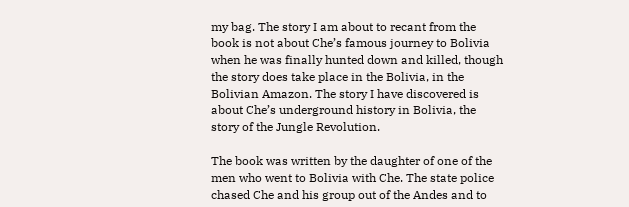my bag. The story I am about to recant from the book is not about Che’s famous journey to Bolivia when he was finally hunted down and killed, though the story does take place in the Bolivia, in the Bolivian Amazon. The story I have discovered is about Che’s underground history in Bolivia, the story of the Jungle Revolution.

The book was written by the daughter of one of the men who went to Bolivia with Che. The state police chased Che and his group out of the Andes and to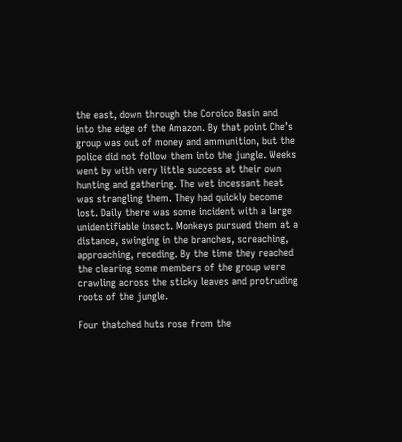the east, down through the Coroico Basin and into the edge of the Amazon. By that point Che’s group was out of money and ammunition, but the police did not follow them into the jungle. Weeks went by with very little success at their own hunting and gathering. The wet incessant heat was strangling them. They had quickly become lost. Daily there was some incident with a large unidentifiable insect. Monkeys pursued them at a distance, swinging in the branches, screaching, approaching, receding. By the time they reached the clearing some members of the group were crawling across the sticky leaves and protruding roots of the jungle.

Four thatched huts rose from the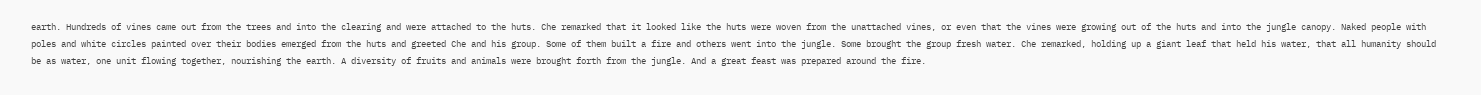earth. Hundreds of vines came out from the trees and into the clearing and were attached to the huts. Che remarked that it looked like the huts were woven from the unattached vines, or even that the vines were growing out of the huts and into the jungle canopy. Naked people with poles and white circles painted over their bodies emerged from the huts and greeted Che and his group. Some of them built a fire and others went into the jungle. Some brought the group fresh water. Che remarked, holding up a giant leaf that held his water, that all humanity should be as water, one unit flowing together, nourishing the earth. A diversity of fruits and animals were brought forth from the jungle. And a great feast was prepared around the fire.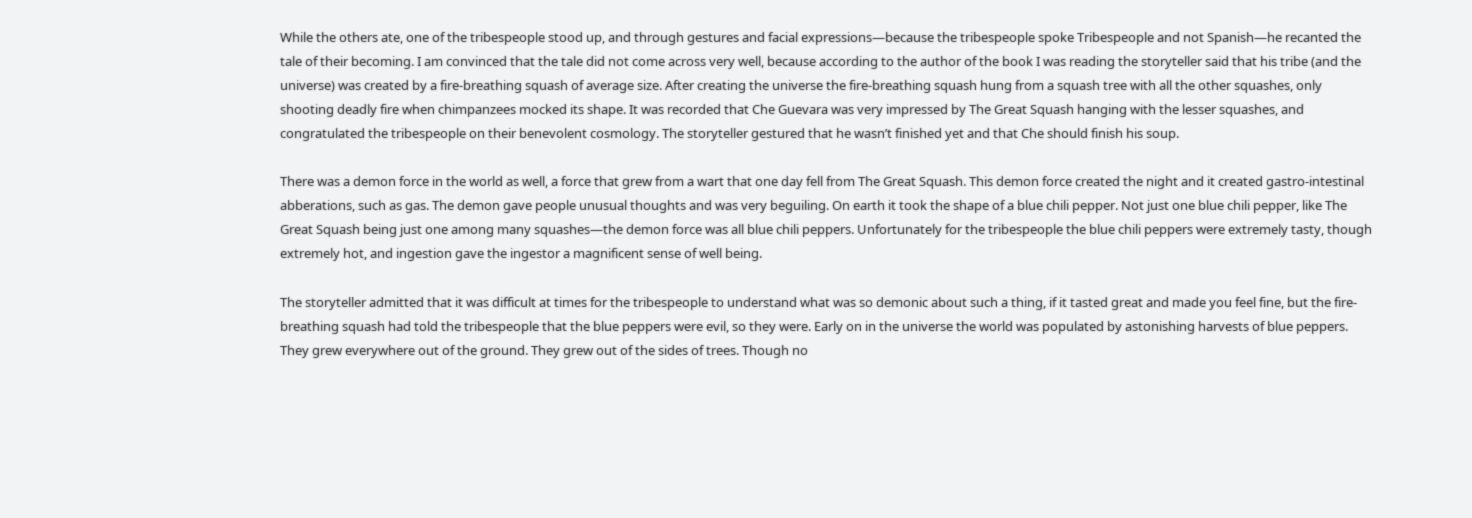While the others ate, one of the tribespeople stood up, and through gestures and facial expressions—because the tribespeople spoke Tribespeople and not Spanish—he recanted the tale of their becoming. I am convinced that the tale did not come across very well, because according to the author of the book I was reading the storyteller said that his tribe (and the universe) was created by a fire-breathing squash of average size. After creating the universe the fire-breathing squash hung from a squash tree with all the other squashes, only shooting deadly fire when chimpanzees mocked its shape. It was recorded that Che Guevara was very impressed by The Great Squash hanging with the lesser squashes, and congratulated the tribespeople on their benevolent cosmology. The storyteller gestured that he wasn’t finished yet and that Che should finish his soup.

There was a demon force in the world as well, a force that grew from a wart that one day fell from The Great Squash. This demon force created the night and it created gastro-intestinal abberations, such as gas. The demon gave people unusual thoughts and was very beguiling. On earth it took the shape of a blue chili pepper. Not just one blue chili pepper, like The Great Squash being just one among many squashes—the demon force was all blue chili peppers. Unfortunately for the tribespeople the blue chili peppers were extremely tasty, though extremely hot, and ingestion gave the ingestor a magnificent sense of well being.

The storyteller admitted that it was difficult at times for the tribespeople to understand what was so demonic about such a thing, if it tasted great and made you feel fine, but the fire-breathing squash had told the tribespeople that the blue peppers were evil, so they were. Early on in the universe the world was populated by astonishing harvests of blue peppers. They grew everywhere out of the ground. They grew out of the sides of trees. Though no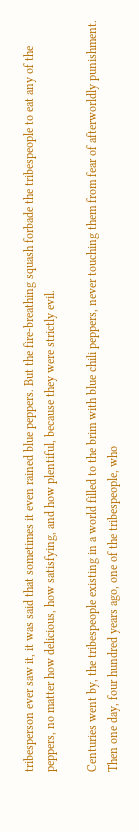tribesperson ever saw it, it was said that sometimes it even rained blue peppers. But the fire-breathing squash forbade the tribespeople to eat any of the peppers, no matter how delicious, how satisfying, and how plentiful, because they were strictly evil.

Centuries went by, the tribespeople existing in a world filled to the brim with blue chili peppers, never touching them from fear of afterworldly punishment. Then one day, four hundred years ago, one of the tribespeople, who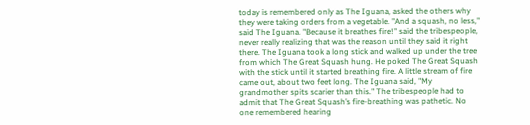today is remembered only as The Iguana, asked the others why they were taking orders from a vegetable. "And a squash, no less," said The Iguana. "Because it breathes fire!" said the tribespeople, never really realizing that was the reason until they said it right there. The Iguana took a long stick and walked up under the tree from which The Great Squash hung. He poked The Great Squash with the stick until it started breathing fire. A little stream of fire came out, about two feet long. The Iguana said, "My grandmother spits scarier than this." The tribespeople had to admit that The Great Squash’s fire-breathing was pathetic. No one remembered hearing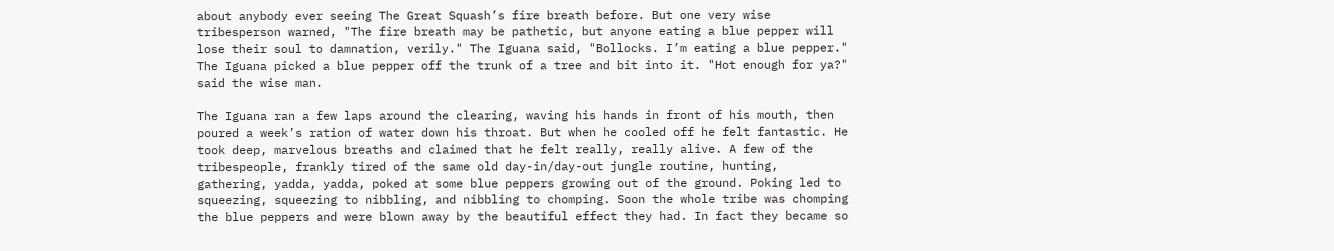about anybody ever seeing The Great Squash’s fire breath before. But one very wise tribesperson warned, "The fire breath may be pathetic, but anyone eating a blue pepper will lose their soul to damnation, verily." The Iguana said, "Bollocks. I’m eating a blue pepper." The Iguana picked a blue pepper off the trunk of a tree and bit into it. "Hot enough for ya?" said the wise man.

The Iguana ran a few laps around the clearing, waving his hands in front of his mouth, then poured a week’s ration of water down his throat. But when he cooled off he felt fantastic. He took deep, marvelous breaths and claimed that he felt really, really alive. A few of the tribespeople, frankly tired of the same old day-in/day-out jungle routine, hunting, gathering, yadda, yadda, poked at some blue peppers growing out of the ground. Poking led to squeezing, squeezing to nibbling, and nibbling to chomping. Soon the whole tribe was chomping the blue peppers and were blown away by the beautiful effect they had. In fact they became so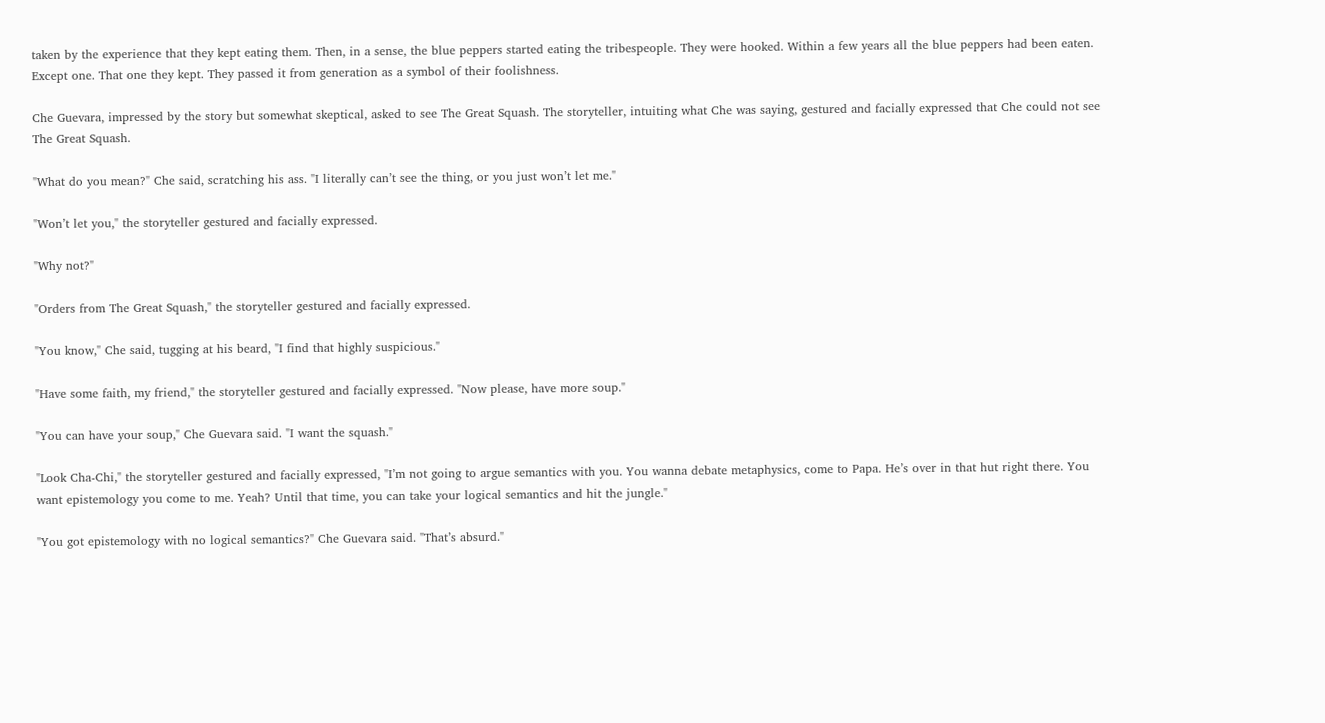taken by the experience that they kept eating them. Then, in a sense, the blue peppers started eating the tribespeople. They were hooked. Within a few years all the blue peppers had been eaten. Except one. That one they kept. They passed it from generation as a symbol of their foolishness.

Che Guevara, impressed by the story but somewhat skeptical, asked to see The Great Squash. The storyteller, intuiting what Che was saying, gestured and facially expressed that Che could not see The Great Squash.

"What do you mean?" Che said, scratching his ass. "I literally can’t see the thing, or you just won’t let me."

"Won’t let you," the storyteller gestured and facially expressed.

"Why not?"

"Orders from The Great Squash," the storyteller gestured and facially expressed.

"You know," Che said, tugging at his beard, "I find that highly suspicious."

"Have some faith, my friend," the storyteller gestured and facially expressed. "Now please, have more soup."

"You can have your soup," Che Guevara said. "I want the squash."

"Look Cha-Chi," the storyteller gestured and facially expressed, "I’m not going to argue semantics with you. You wanna debate metaphysics, come to Papa. He’s over in that hut right there. You want epistemology you come to me. Yeah? Until that time, you can take your logical semantics and hit the jungle."

"You got epistemology with no logical semantics?" Che Guevara said. "That’s absurd."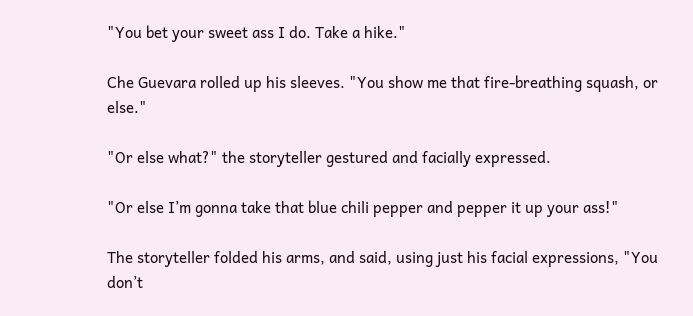"You bet your sweet ass I do. Take a hike."

Che Guevara rolled up his sleeves. "You show me that fire-breathing squash, or else."

"Or else what?" the storyteller gestured and facially expressed.

"Or else I’m gonna take that blue chili pepper and pepper it up your ass!"

The storyteller folded his arms, and said, using just his facial expressions, "You don’t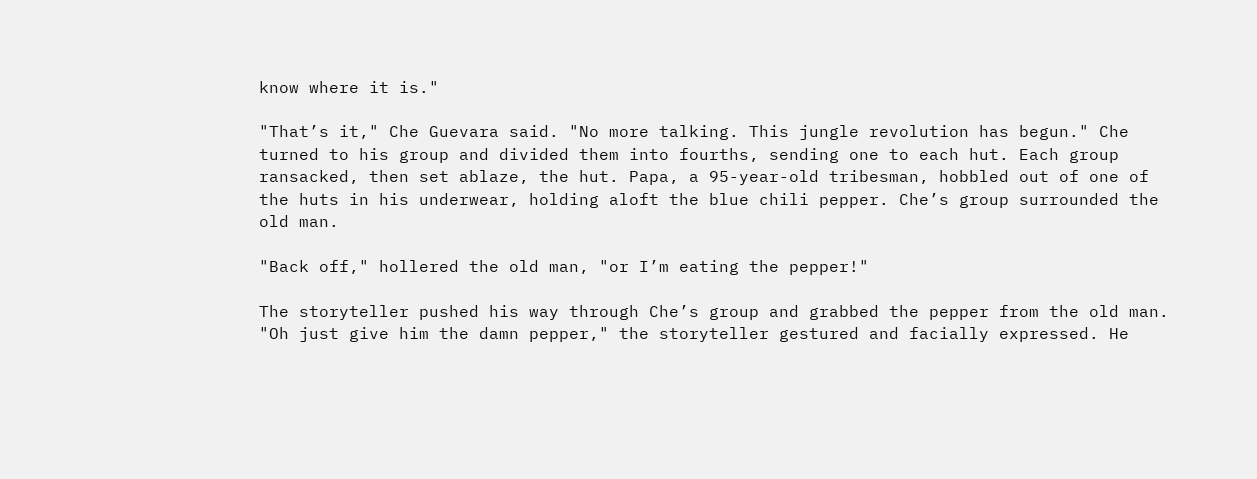know where it is."

"That’s it," Che Guevara said. "No more talking. This jungle revolution has begun." Che turned to his group and divided them into fourths, sending one to each hut. Each group ransacked, then set ablaze, the hut. Papa, a 95-year-old tribesman, hobbled out of one of the huts in his underwear, holding aloft the blue chili pepper. Che’s group surrounded the old man.

"Back off," hollered the old man, "or I’m eating the pepper!"

The storyteller pushed his way through Che’s group and grabbed the pepper from the old man. "Oh just give him the damn pepper," the storyteller gestured and facially expressed. He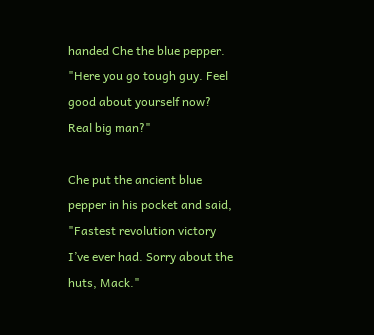handed Che the blue pepper. "Here you go tough guy. Feel good about yourself now? Real big man?"

Che put the ancient blue pepper in his pocket and said, "Fastest revolution victory I’ve ever had. Sorry about the huts, Mack."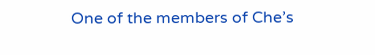One of the members of Che’s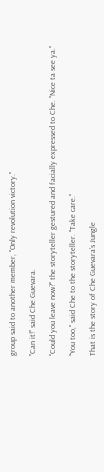group said to another member, "Only revolution victory."

"Can it!" said Che Guevara.

"Could you leave now?" the storyteller gestured and facially expressed to Che. "Nice ta see ya."

"You too," said Che to the storyteller. "Take care."

That is the story of Che Guevara’s Jungle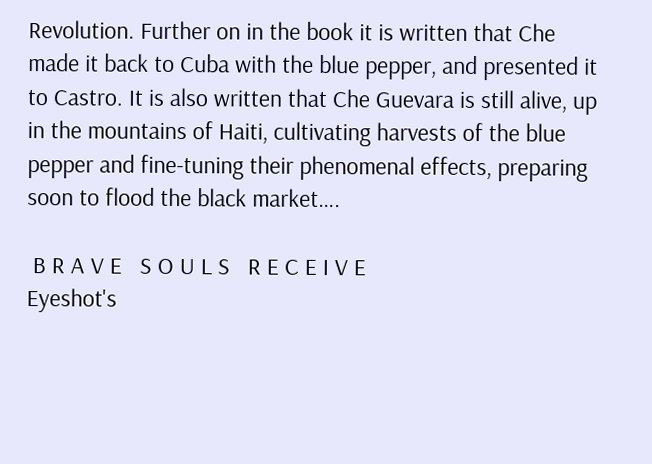Revolution. Further on in the book it is written that Che made it back to Cuba with the blue pepper, and presented it to Castro. It is also written that Che Guevara is still alive, up in the mountains of Haiti, cultivating harvests of the blue pepper and fine-tuning their phenomenal effects, preparing soon to flood the black market….

 B R A V E   S O U L S   R E C E I V E
Eyeshot's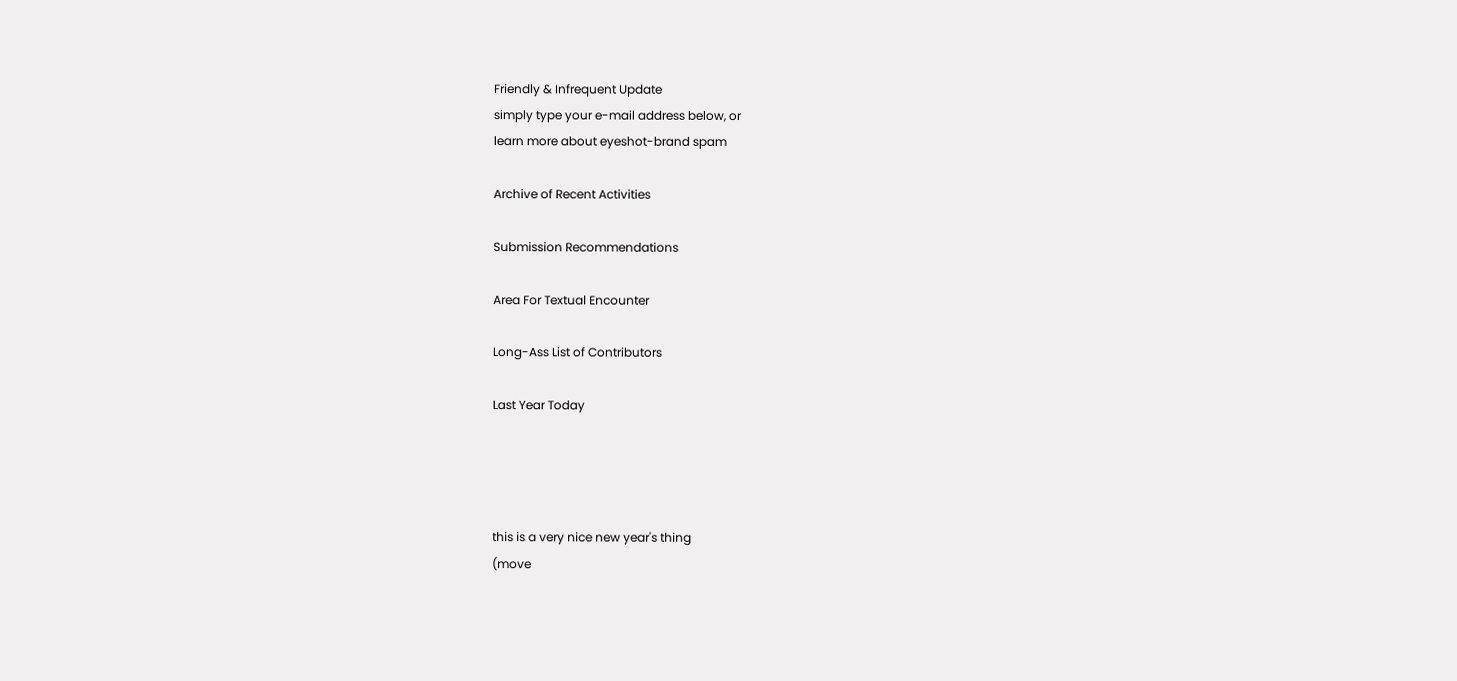Friendly & Infrequent Update
simply type your e-mail address below, or
learn more about eyeshot-brand spam

Archive of Recent Activities

Submission Recommendations

Area For Textual Encounter

Long-Ass List of Contributors

Last Year Today




this is a very nice new year's thing
(move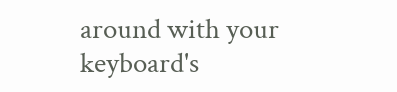around with your keyboard's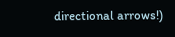directional arrows!)